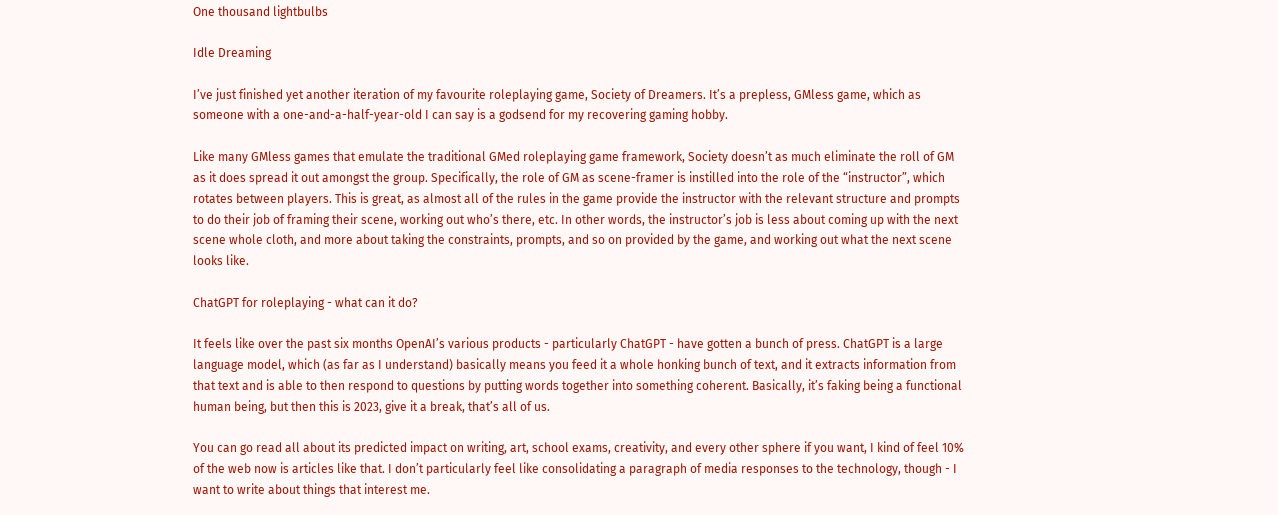One thousand lightbulbs

Idle Dreaming

I’ve just finished yet another iteration of my favourite roleplaying game, Society of Dreamers. It’s a prepless, GMless game, which as someone with a one-and-a-half-year-old I can say is a godsend for my recovering gaming hobby.

Like many GMless games that emulate the traditional GMed roleplaying game framework, Society doesn’t as much eliminate the roll of GM as it does spread it out amongst the group. Specifically, the role of GM as scene-framer is instilled into the role of the “instructor”, which rotates between players. This is great, as almost all of the rules in the game provide the instructor with the relevant structure and prompts to do their job of framing their scene, working out who’s there, etc. In other words, the instructor’s job is less about coming up with the next scene whole cloth, and more about taking the constraints, prompts, and so on provided by the game, and working out what the next scene looks like.

ChatGPT for roleplaying - what can it do?

It feels like over the past six months OpenAI’s various products - particularly ChatGPT - have gotten a bunch of press. ChatGPT is a large language model, which (as far as I understand) basically means you feed it a whole honking bunch of text, and it extracts information from that text and is able to then respond to questions by putting words together into something coherent. Basically, it’s faking being a functional human being, but then this is 2023, give it a break, that’s all of us.

You can go read all about its predicted impact on writing, art, school exams, creativity, and every other sphere if you want, I kind of feel 10% of the web now is articles like that. I don’t particularly feel like consolidating a paragraph of media responses to the technology, though - I want to write about things that interest me.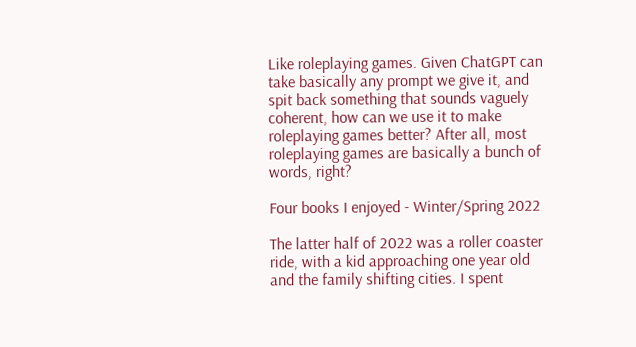Like roleplaying games. Given ChatGPT can take basically any prompt we give it, and spit back something that sounds vaguely coherent, how can we use it to make roleplaying games better? After all, most roleplaying games are basically a bunch of words, right?

Four books I enjoyed - Winter/Spring 2022

The latter half of 2022 was a roller coaster ride, with a kid approaching one year old and the family shifting cities. I spent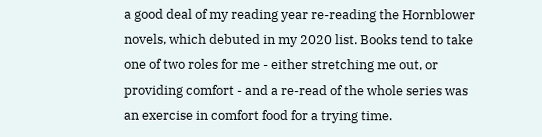a good deal of my reading year re-reading the Hornblower novels, which debuted in my 2020 list. Books tend to take one of two roles for me - either stretching me out, or providing comfort - and a re-read of the whole series was an exercise in comfort food for a trying time.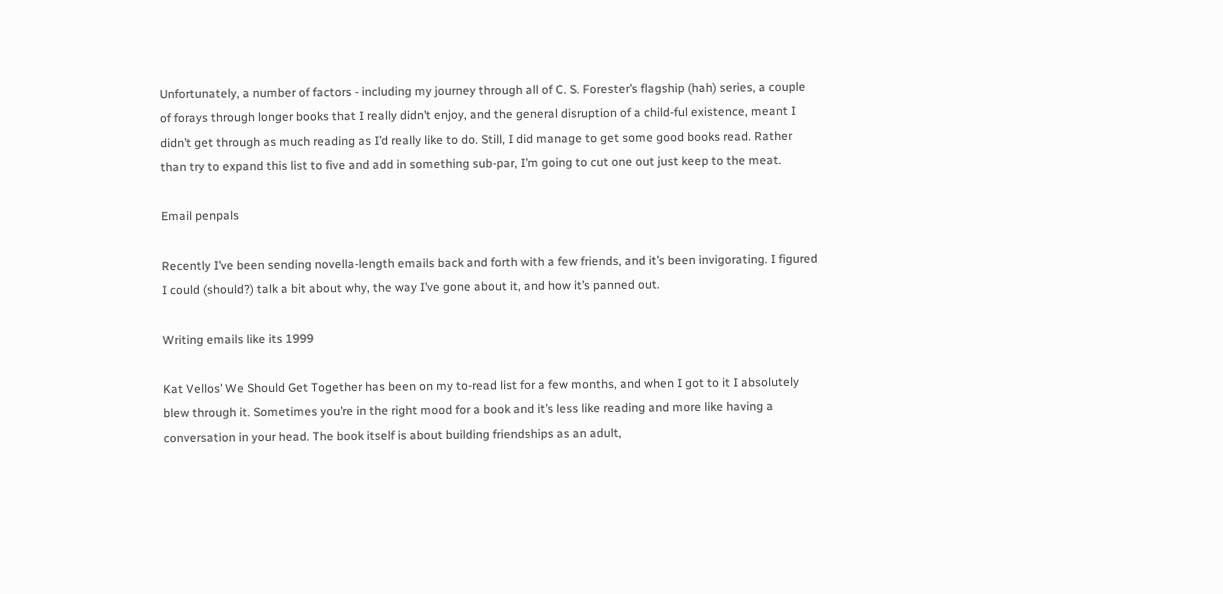Unfortunately, a number of factors - including my journey through all of C. S. Forester’s flagship (hah) series, a couple of forays through longer books that I really didn’t enjoy, and the general disruption of a child-ful existence, meant I didn’t get through as much reading as I’d really like to do. Still, I did manage to get some good books read. Rather than try to expand this list to five and add in something sub-par, I’m going to cut one out just keep to the meat.

Email penpals

Recently I’ve been sending novella-length emails back and forth with a few friends, and it’s been invigorating. I figured I could (should?) talk a bit about why, the way I’ve gone about it, and how it’s panned out.

Writing emails like its 1999

Kat Vellos’ We Should Get Together has been on my to-read list for a few months, and when I got to it I absolutely blew through it. Sometimes you’re in the right mood for a book and it’s less like reading and more like having a conversation in your head. The book itself is about building friendships as an adult,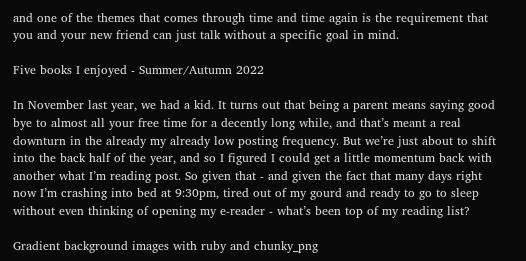and one of the themes that comes through time and time again is the requirement that you and your new friend can just talk without a specific goal in mind.

Five books I enjoyed - Summer/Autumn 2022

In November last year, we had a kid. It turns out that being a parent means saying good bye to almost all your free time for a decently long while, and that’s meant a real downturn in the already my already low posting frequency. But we’re just about to shift into the back half of the year, and so I figured I could get a little momentum back with another what I’m reading post. So given that - and given the fact that many days right now I’m crashing into bed at 9:30pm, tired out of my gourd and ready to go to sleep without even thinking of opening my e-reader - what’s been top of my reading list?

Gradient background images with ruby and chunky_png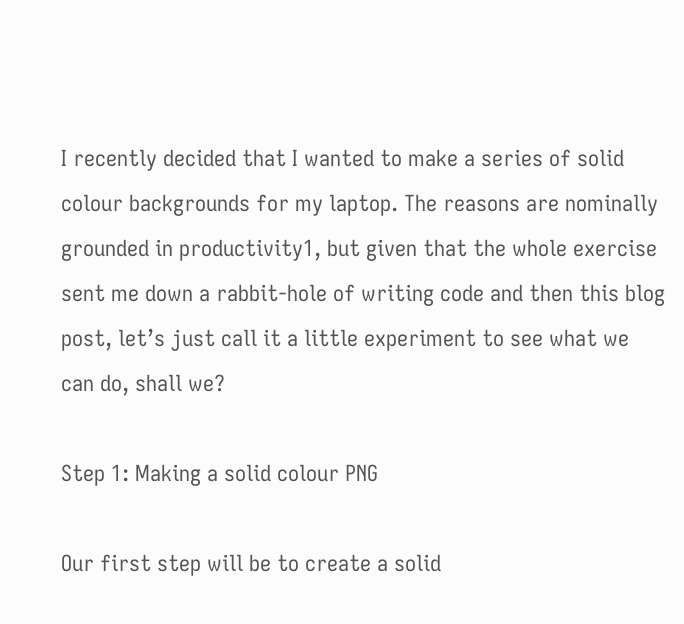I recently decided that I wanted to make a series of solid colour backgrounds for my laptop. The reasons are nominally grounded in productivity1, but given that the whole exercise sent me down a rabbit-hole of writing code and then this blog post, let’s just call it a little experiment to see what we can do, shall we?

Step 1: Making a solid colour PNG

Our first step will be to create a solid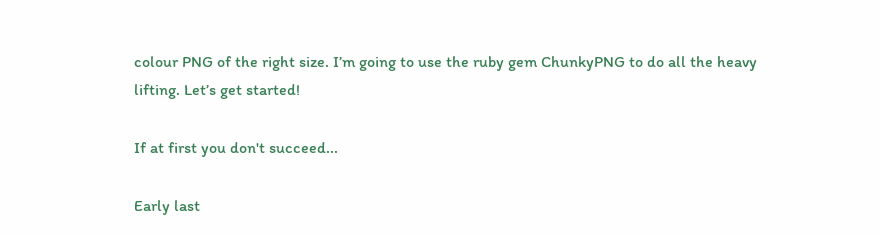colour PNG of the right size. I’m going to use the ruby gem ChunkyPNG to do all the heavy lifting. Let’s get started!

If at first you don't succeed...

Early last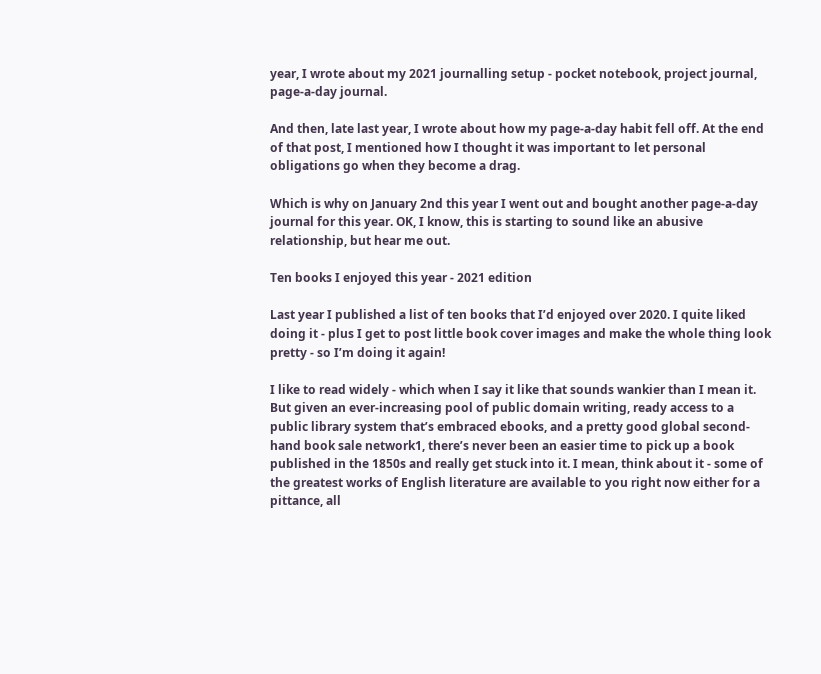year, I wrote about my 2021 journalling setup - pocket notebook, project journal, page-a-day journal.

And then, late last year, I wrote about how my page-a-day habit fell off. At the end of that post, I mentioned how I thought it was important to let personal obligations go when they become a drag.

Which is why on January 2nd this year I went out and bought another page-a-day journal for this year. OK, I know, this is starting to sound like an abusive relationship, but hear me out.

Ten books I enjoyed this year - 2021 edition

Last year I published a list of ten books that I’d enjoyed over 2020. I quite liked doing it - plus I get to post little book cover images and make the whole thing look pretty - so I’m doing it again!

I like to read widely - which when I say it like that sounds wankier than I mean it. But given an ever-increasing pool of public domain writing, ready access to a public library system that’s embraced ebooks, and a pretty good global second-hand book sale network1, there’s never been an easier time to pick up a book published in the 1850s and really get stuck into it. I mean, think about it - some of the greatest works of English literature are available to you right now either for a pittance, all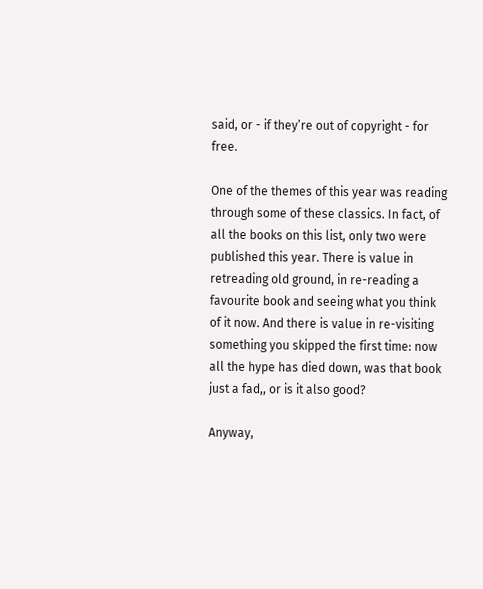said, or - if they’re out of copyright - for free.

One of the themes of this year was reading through some of these classics. In fact, of all the books on this list, only two were published this year. There is value in retreading old ground, in re-reading a favourite book and seeing what you think of it now. And there is value in re-visiting something you skipped the first time: now all the hype has died down, was that book just a fad,, or is it also good?

Anyway,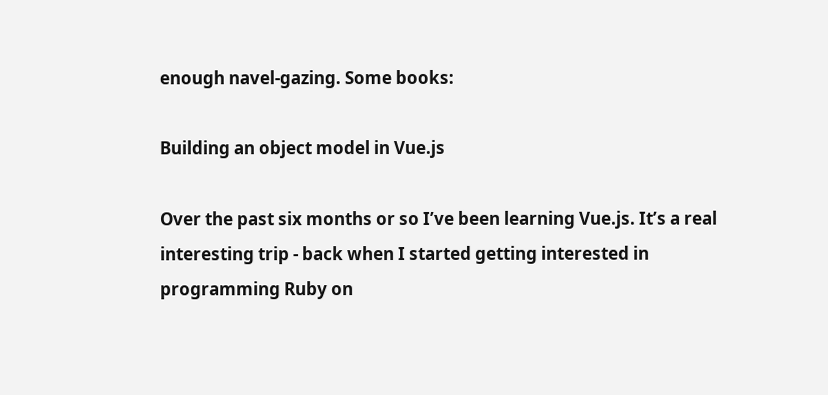enough navel-gazing. Some books:

Building an object model in Vue.js

Over the past six months or so I’ve been learning Vue.js. It’s a real interesting trip - back when I started getting interested in programming Ruby on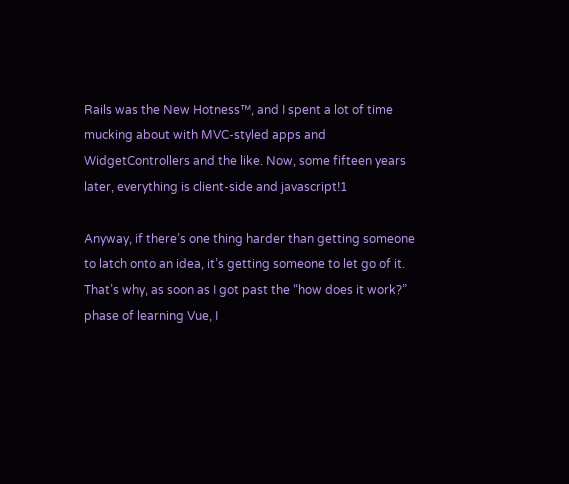Rails was the New Hotness™, and I spent a lot of time mucking about with MVC-styled apps and WidgetControllers and the like. Now, some fifteen years later, everything is client-side and javascript!1

Anyway, if there’s one thing harder than getting someone to latch onto an idea, it’s getting someone to let go of it. That’s why, as soon as I got past the “how does it work?” phase of learning Vue, I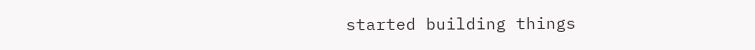started building things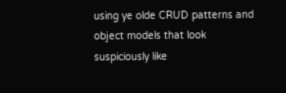using ye olde CRUD patterns and object models that look suspiciously like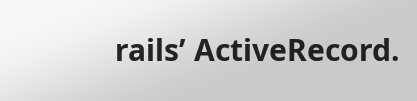rails’ ActiveRecord.